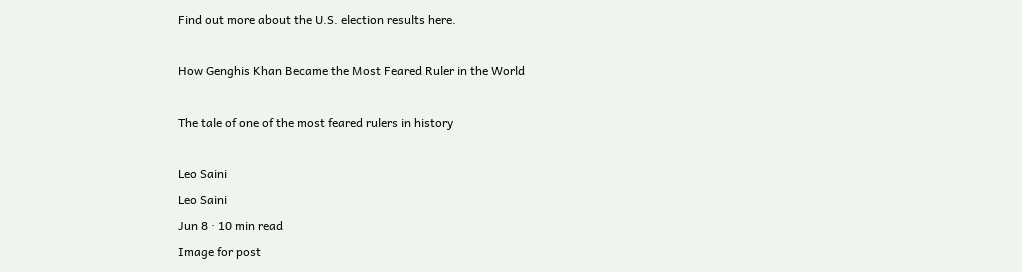Find out more about the U.S. election results here.

How Genghis Khan Became the Most Feared Ruler in the World

The tale of one of the most feared rulers in history

Leo Saini
Leo Saini
Jun 8 · 10 min read
Image for post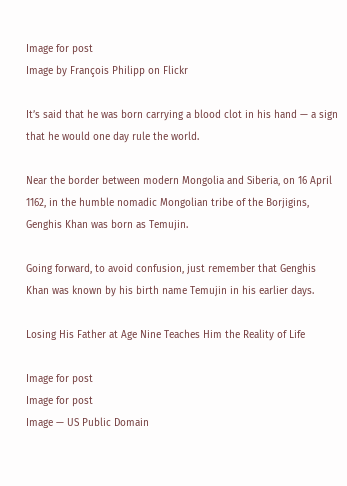Image for post
Image by François Philipp on Flickr

It’s said that he was born carrying a blood clot in his hand — a sign that he would one day rule the world.

Near the border between modern Mongolia and Siberia, on 16 April 1162, in the humble nomadic Mongolian tribe of the Borjigins, Genghis Khan was born as Temujin.

Going forward, to avoid confusion, just remember that Genghis Khan was known by his birth name Temujin in his earlier days.

Losing His Father at Age Nine Teaches Him the Reality of Life

Image for post
Image for post
Image — US Public Domain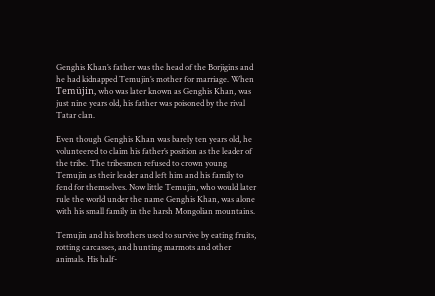Genghis Khan’s father was the head of the Borjigins and he had kidnapped Temujin’s mother for marriage. When Temüjin, who was later known as Genghis Khan, was just nine years old, his father was poisoned by the rival Tatar clan.

Even though Genghis Khan was barely ten years old, he volunteered to claim his father’s position as the leader of the tribe. The tribesmen refused to crown young Temujin as their leader and left him and his family to fend for themselves. Now little Temujin, who would later rule the world under the name Genghis Khan, was alone with his small family in the harsh Mongolian mountains.

Temujin and his brothers used to survive by eating fruits, rotting carcasses, and hunting marmots and other animals. His half-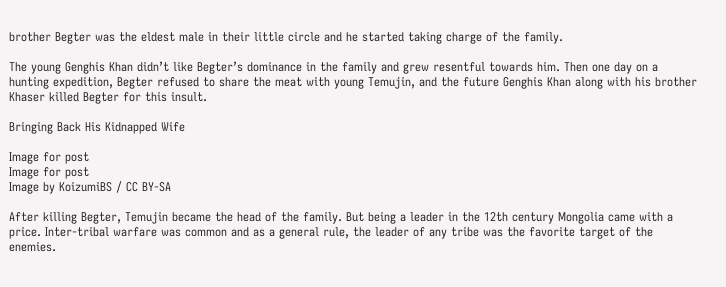brother Begter was the eldest male in their little circle and he started taking charge of the family.

The young Genghis Khan didn’t like Begter’s dominance in the family and grew resentful towards him. Then one day on a hunting expedition, Begter refused to share the meat with young Temujin, and the future Genghis Khan along with his brother Khaser killed Begter for this insult.

Bringing Back His Kidnapped Wife

Image for post
Image for post
Image by KoizumiBS / CC BY-SA

After killing Begter, Temujin became the head of the family. But being a leader in the 12th century Mongolia came with a price. Inter-tribal warfare was common and as a general rule, the leader of any tribe was the favorite target of the enemies.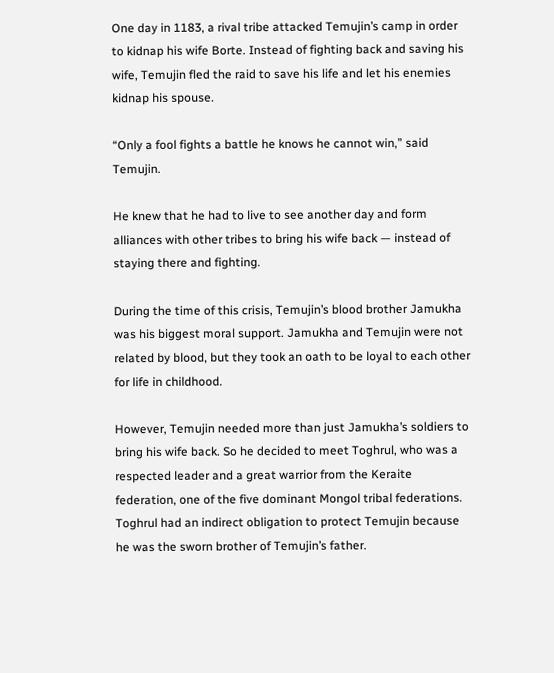One day in 1183, a rival tribe attacked Temujin’s camp in order to kidnap his wife Borte. Instead of fighting back and saving his wife, Temujin fled the raid to save his life and let his enemies kidnap his spouse.

“Only a fool fights a battle he knows he cannot win,” said Temujin.

He knew that he had to live to see another day and form alliances with other tribes to bring his wife back — instead of staying there and fighting.

During the time of this crisis, Temujin’s blood brother Jamukha was his biggest moral support. Jamukha and Temujin were not related by blood, but they took an oath to be loyal to each other for life in childhood.

However, Temujin needed more than just Jamukha’s soldiers to bring his wife back. So he decided to meet Toghrul, who was a respected leader and a great warrior from the Keraite federation, one of the five dominant Mongol tribal federations. Toghrul had an indirect obligation to protect Temujin because he was the sworn brother of Temujin’s father.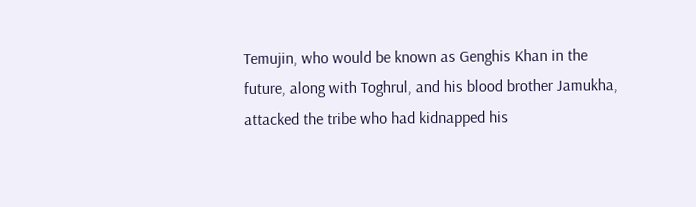Temujin, who would be known as Genghis Khan in the future, along with Toghrul, and his blood brother Jamukha, attacked the tribe who had kidnapped his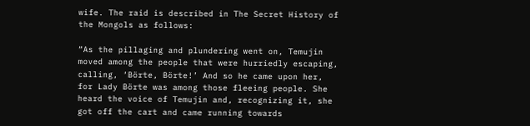wife. The raid is described in The Secret History of the Mongols as follows:

“As the pillaging and plundering went on, Temujin moved among the people that were hurriedly escaping, calling, ‘Börte, Börte!’ And so he came upon her, for Lady Börte was among those fleeing people. She heard the voice of Temujin and, recognizing it, she got off the cart and came running towards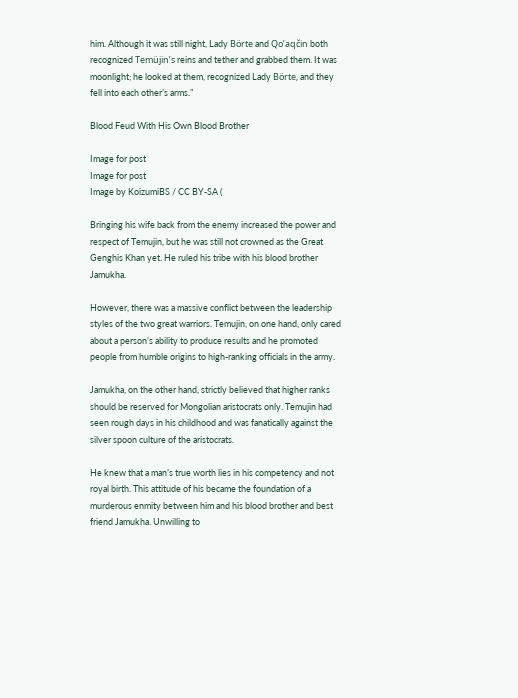him. Although it was still night, Lady Börte and Qo’aqčin both recognized Temüjin’s reins and tether and grabbed them. It was moonlight; he looked at them, recognized Lady Börte, and they fell into each other’s arms.”

Blood Feud With His Own Blood Brother

Image for post
Image for post
Image by KoizumiBS / CC BY-SA (

Bringing his wife back from the enemy increased the power and respect of Temujin, but he was still not crowned as the Great Genghis Khan yet. He ruled his tribe with his blood brother Jamukha.

However, there was a massive conflict between the leadership styles of the two great warriors. Temujin, on one hand, only cared about a person’s ability to produce results and he promoted people from humble origins to high-ranking officials in the army.

Jamukha, on the other hand, strictly believed that higher ranks should be reserved for Mongolian aristocrats only. Temujin had seen rough days in his childhood and was fanatically against the silver spoon culture of the aristocrats.

He knew that a man’s true worth lies in his competency and not royal birth. This attitude of his became the foundation of a murderous enmity between him and his blood brother and best friend Jamukha. Unwilling to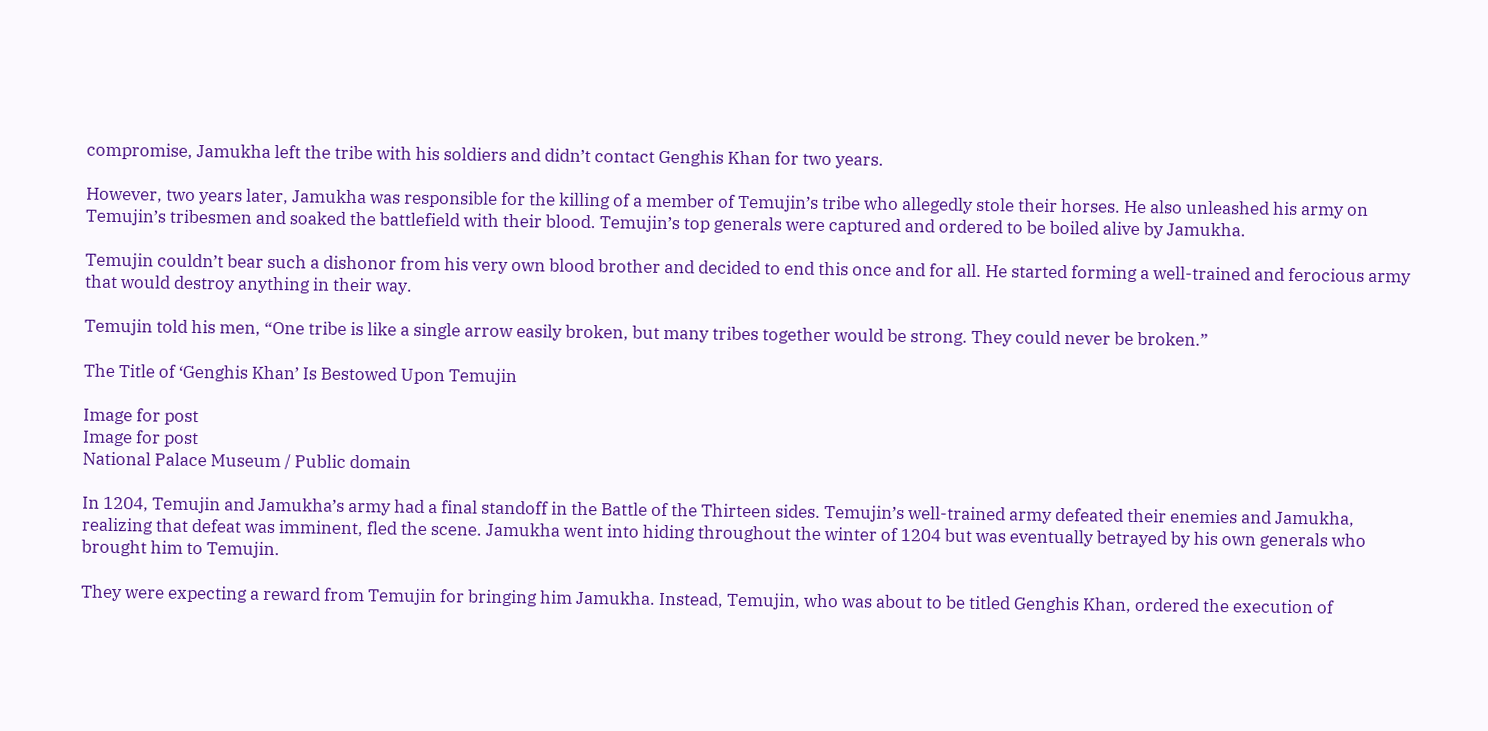compromise, Jamukha left the tribe with his soldiers and didn’t contact Genghis Khan for two years.

However, two years later, Jamukha was responsible for the killing of a member of Temujin’s tribe who allegedly stole their horses. He also unleashed his army on Temujin’s tribesmen and soaked the battlefield with their blood. Temujin’s top generals were captured and ordered to be boiled alive by Jamukha.

Temujin couldn’t bear such a dishonor from his very own blood brother and decided to end this once and for all. He started forming a well-trained and ferocious army that would destroy anything in their way.

Temujin told his men, “One tribe is like a single arrow easily broken, but many tribes together would be strong. They could never be broken.”

The Title of ‘Genghis Khan’ Is Bestowed Upon Temujin

Image for post
Image for post
National Palace Museum / Public domain

In 1204, Temujin and Jamukha’s army had a final standoff in the Battle of the Thirteen sides. Temujin’s well-trained army defeated their enemies and Jamukha, realizing that defeat was imminent, fled the scene. Jamukha went into hiding throughout the winter of 1204 but was eventually betrayed by his own generals who brought him to Temujin.

They were expecting a reward from Temujin for bringing him Jamukha. Instead, Temujin, who was about to be titled Genghis Khan, ordered the execution of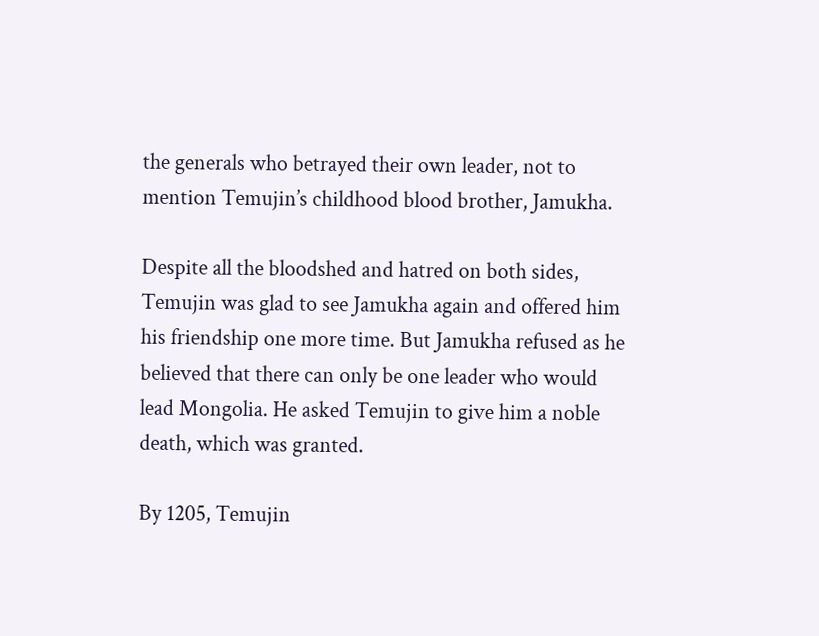the generals who betrayed their own leader, not to mention Temujin’s childhood blood brother, Jamukha.

Despite all the bloodshed and hatred on both sides, Temujin was glad to see Jamukha again and offered him his friendship one more time. But Jamukha refused as he believed that there can only be one leader who would lead Mongolia. He asked Temujin to give him a noble death, which was granted.

By 1205, Temujin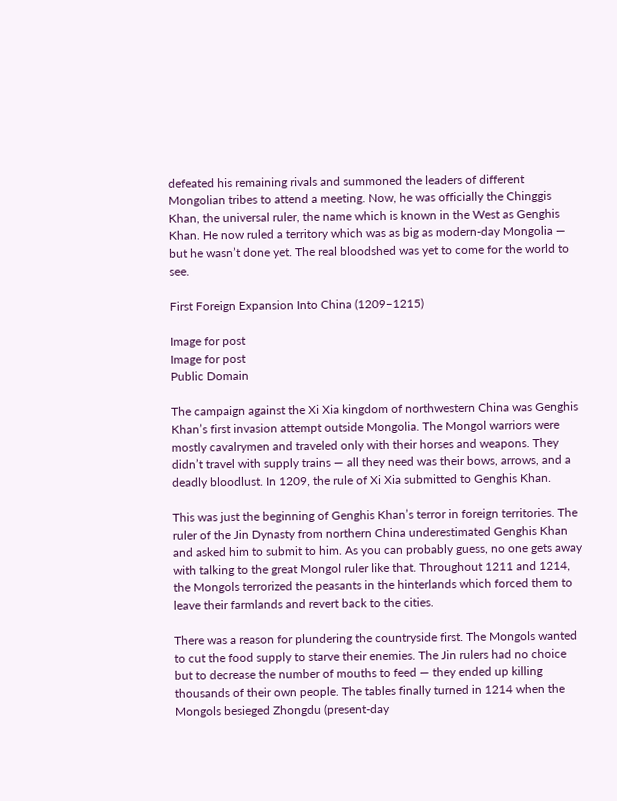defeated his remaining rivals and summoned the leaders of different Mongolian tribes to attend a meeting. Now, he was officially the Chinggis Khan, the universal ruler, the name which is known in the West as Genghis Khan. He now ruled a territory which was as big as modern-day Mongolia — but he wasn’t done yet. The real bloodshed was yet to come for the world to see.

First Foreign Expansion Into China (1209–1215)

Image for post
Image for post
Public Domain

The campaign against the Xi Xia kingdom of northwestern China was Genghis Khan’s first invasion attempt outside Mongolia. The Mongol warriors were mostly cavalrymen and traveled only with their horses and weapons. They didn’t travel with supply trains — all they need was their bows, arrows, and a deadly bloodlust. In 1209, the rule of Xi Xia submitted to Genghis Khan.

This was just the beginning of Genghis Khan’s terror in foreign territories. The ruler of the Jin Dynasty from northern China underestimated Genghis Khan and asked him to submit to him. As you can probably guess, no one gets away with talking to the great Mongol ruler like that. Throughout 1211 and 1214, the Mongols terrorized the peasants in the hinterlands which forced them to leave their farmlands and revert back to the cities.

There was a reason for plundering the countryside first. The Mongols wanted to cut the food supply to starve their enemies. The Jin rulers had no choice but to decrease the number of mouths to feed — they ended up killing thousands of their own people. The tables finally turned in 1214 when the Mongols besieged Zhongdu (present-day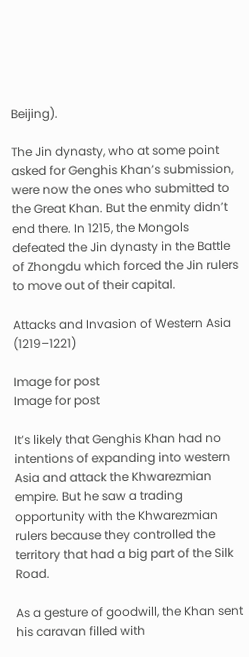Beijing).

The Jin dynasty, who at some point asked for Genghis Khan’s submission, were now the ones who submitted to the Great Khan. But the enmity didn’t end there. In 1215, the Mongols defeated the Jin dynasty in the Battle of Zhongdu which forced the Jin rulers to move out of their capital.

Attacks and Invasion of Western Asia (1219–1221)

Image for post
Image for post

It’s likely that Genghis Khan had no intentions of expanding into western Asia and attack the Khwarezmian empire. But he saw a trading opportunity with the Khwarezmian rulers because they controlled the territory that had a big part of the Silk Road.

As a gesture of goodwill, the Khan sent his caravan filled with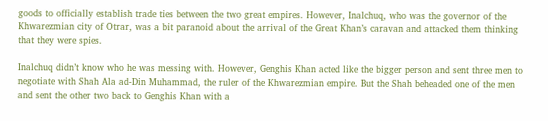goods to officially establish trade ties between the two great empires. However, Inalchuq, who was the governor of the Khwarezmian city of Otrar, was a bit paranoid about the arrival of the Great Khan’s caravan and attacked them thinking that they were spies.

Inalchuq didn’t know who he was messing with. However, Genghis Khan acted like the bigger person and sent three men to negotiate with Shah Ala ad-Din Muhammad, the ruler of the Khwarezmian empire. But the Shah beheaded one of the men and sent the other two back to Genghis Khan with a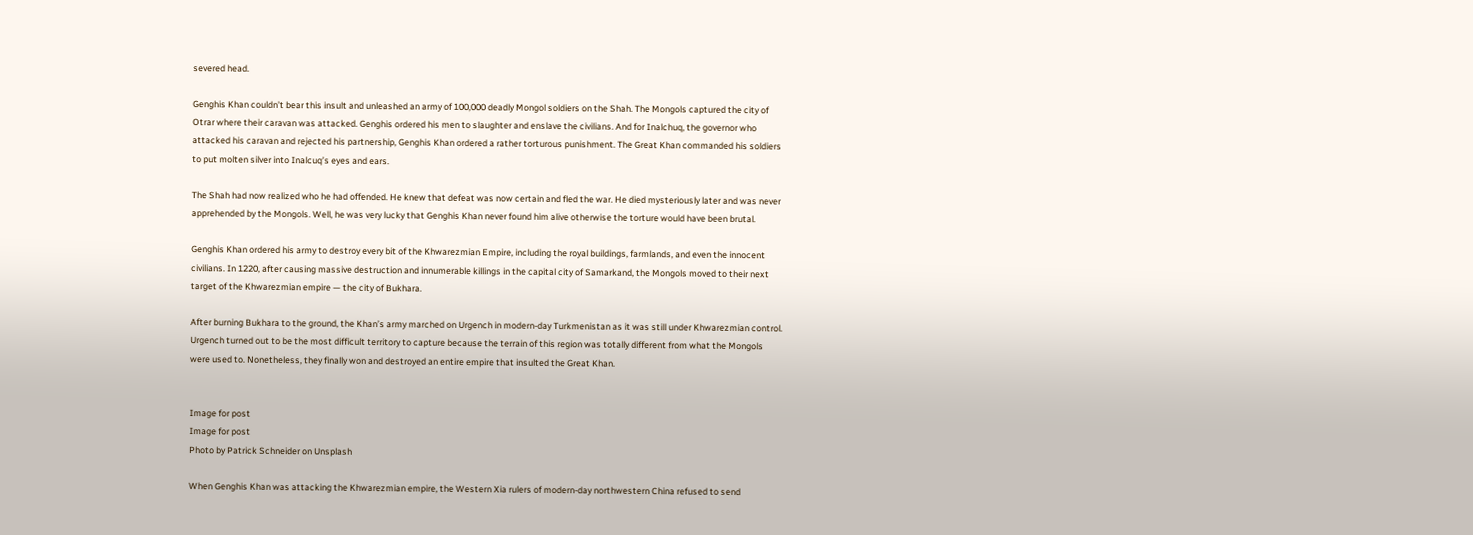severed head.

Genghis Khan couldn’t bear this insult and unleashed an army of 100,000 deadly Mongol soldiers on the Shah. The Mongols captured the city of Otrar where their caravan was attacked. Genghis ordered his men to slaughter and enslave the civilians. And for Inalchuq, the governor who attacked his caravan and rejected his partnership, Genghis Khan ordered a rather torturous punishment. The Great Khan commanded his soldiers to put molten silver into Inalcuq’s eyes and ears.

The Shah had now realized who he had offended. He knew that defeat was now certain and fled the war. He died mysteriously later and was never apprehended by the Mongols. Well, he was very lucky that Genghis Khan never found him alive otherwise the torture would have been brutal.

Genghis Khan ordered his army to destroy every bit of the Khwarezmian Empire, including the royal buildings, farmlands, and even the innocent civilians. In 1220, after causing massive destruction and innumerable killings in the capital city of Samarkand, the Mongols moved to their next target of the Khwarezmian empire — the city of Bukhara.

After burning Bukhara to the ground, the Khan’s army marched on Urgench in modern-day Turkmenistan as it was still under Khwarezmian control. Urgench turned out to be the most difficult territory to capture because the terrain of this region was totally different from what the Mongols were used to. Nonetheless, they finally won and destroyed an entire empire that insulted the Great Khan.


Image for post
Image for post
Photo by Patrick Schneider on Unsplash

When Genghis Khan was attacking the Khwarezmian empire, the Western Xia rulers of modern-day northwestern China refused to send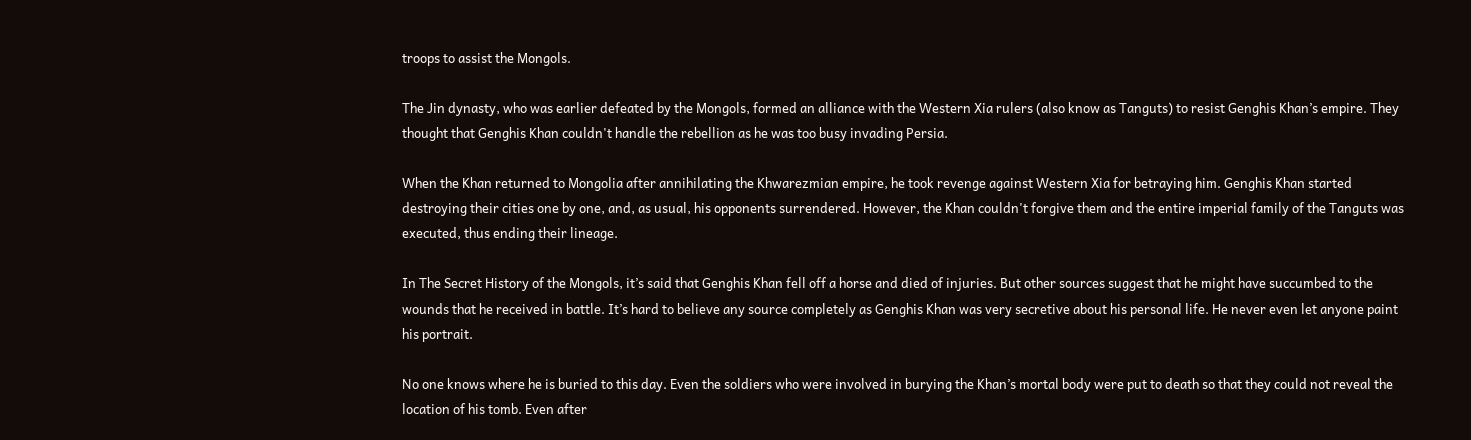troops to assist the Mongols.

The Jin dynasty, who was earlier defeated by the Mongols, formed an alliance with the Western Xia rulers (also know as Tanguts) to resist Genghis Khan’s empire. They thought that Genghis Khan couldn't handle the rebellion as he was too busy invading Persia.

When the Khan returned to Mongolia after annihilating the Khwarezmian empire, he took revenge against Western Xia for betraying him. Genghis Khan started destroying their cities one by one, and, as usual, his opponents surrendered. However, the Khan couldn't forgive them and the entire imperial family of the Tanguts was executed, thus ending their lineage.

In The Secret History of the Mongols, it’s said that Genghis Khan fell off a horse and died of injuries. But other sources suggest that he might have succumbed to the wounds that he received in battle. It’s hard to believe any source completely as Genghis Khan was very secretive about his personal life. He never even let anyone paint his portrait.

No one knows where he is buried to this day. Even the soldiers who were involved in burying the Khan’s mortal body were put to death so that they could not reveal the location of his tomb. Even after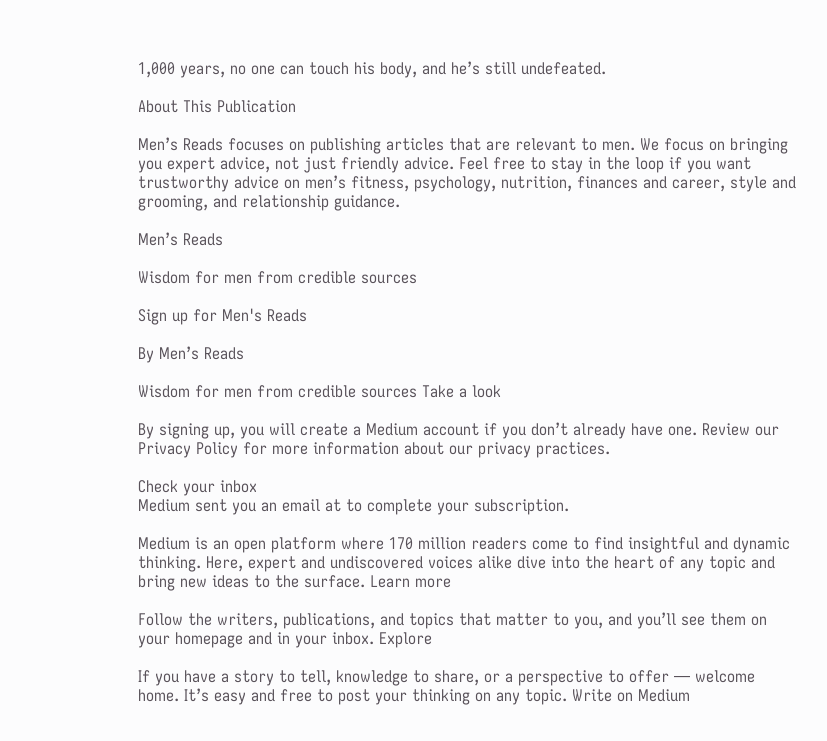1,000 years, no one can touch his body, and he’s still undefeated.

About This Publication

Men’s Reads focuses on publishing articles that are relevant to men. We focus on bringing you expert advice, not just friendly advice. Feel free to stay in the loop if you want trustworthy advice on men’s fitness, psychology, nutrition, finances and career, style and grooming, and relationship guidance.

Men’s Reads

Wisdom for men from credible sources

Sign up for Men's Reads

By Men’s Reads

Wisdom for men from credible sources Take a look

By signing up, you will create a Medium account if you don’t already have one. Review our Privacy Policy for more information about our privacy practices.

Check your inbox
Medium sent you an email at to complete your subscription.

Medium is an open platform where 170 million readers come to find insightful and dynamic thinking. Here, expert and undiscovered voices alike dive into the heart of any topic and bring new ideas to the surface. Learn more

Follow the writers, publications, and topics that matter to you, and you’ll see them on your homepage and in your inbox. Explore

If you have a story to tell, knowledge to share, or a perspective to offer — welcome home. It’s easy and free to post your thinking on any topic. Write on Medium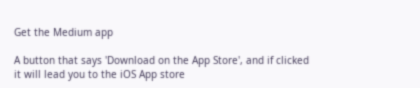Get the Medium app

A button that says 'Download on the App Store', and if clicked it will lead you to the iOS App store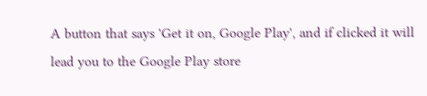A button that says 'Get it on, Google Play', and if clicked it will lead you to the Google Play store